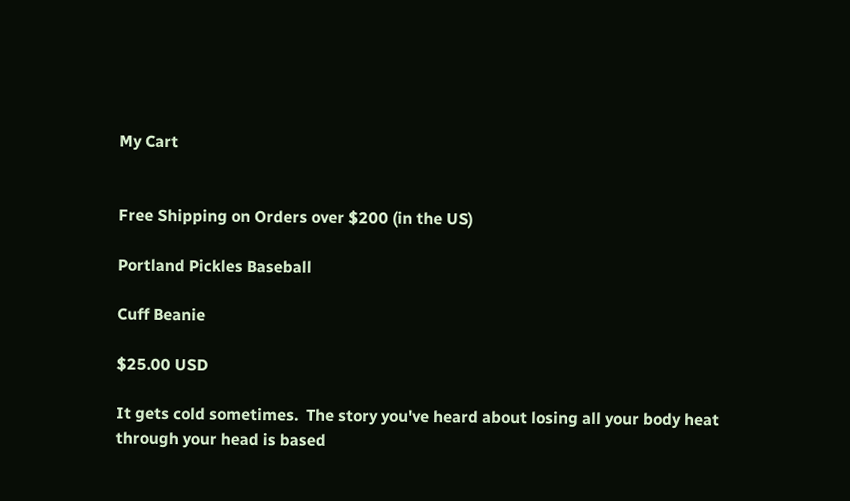My Cart


Free Shipping on Orders over $200 (in the US)

Portland Pickles Baseball

Cuff Beanie

$25.00 USD

It gets cold sometimes.  The story you've heard about losing all your body heat through your head is based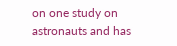on one study on astronauts and has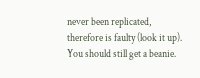never been replicated, therefore is faulty (look it up).  You should still get a beanie.